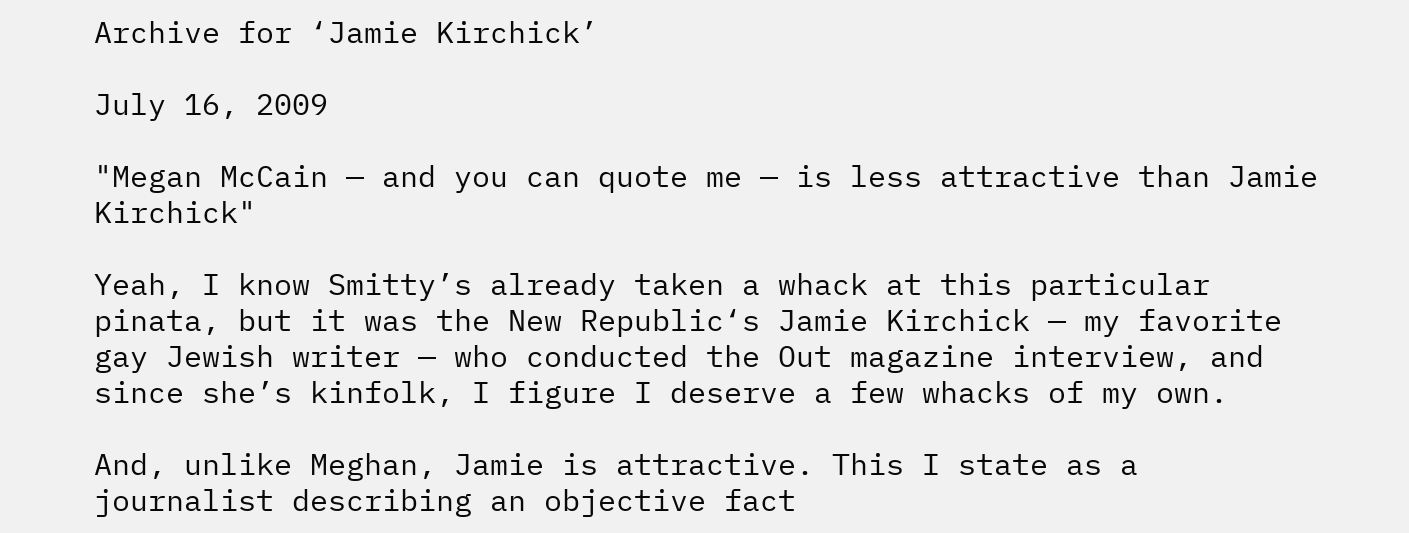Archive for ‘Jamie Kirchick’

July 16, 2009

"Megan McCain — and you can quote me — is less attractive than Jamie Kirchick"

Yeah, I know Smitty’s already taken a whack at this particular pinata, but it was the New Republic‘s Jamie Kirchick — my favorite gay Jewish writer — who conducted the Out magazine interview, and since she’s kinfolk, I figure I deserve a few whacks of my own.

And, unlike Meghan, Jamie is attractive. This I state as a journalist describing an objective fact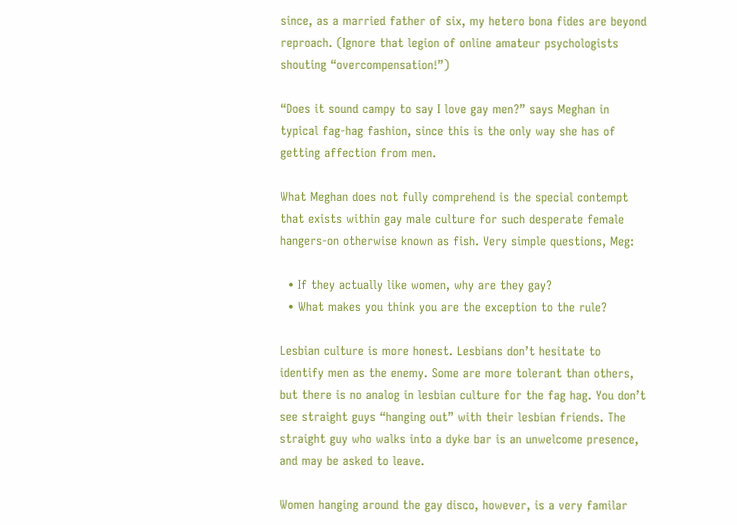since, as a married father of six, my hetero bona fides are beyond reproach. (Ignore that legion of online amateur psychologists shouting “overcompensation!”)

“Does it sound campy to say I love gay men?” says Meghan in typical fag-hag fashion, since this is the only way she has of getting affection from men.

What Meghan does not fully comprehend is the special contempt that exists within gay male culture for such desperate female hangers-on otherwise known as fish. Very simple questions, Meg:

  • If they actually like women, why are they gay?
  • What makes you think you are the exception to the rule?

Lesbian culture is more honest. Lesbians don’t hesitate to identify men as the enemy. Some are more tolerant than others, but there is no analog in lesbian culture for the fag hag. You don’t see straight guys “hanging out” with their lesbian friends. The straight guy who walks into a dyke bar is an unwelcome presence, and may be asked to leave.

Women hanging around the gay disco, however, is a very familar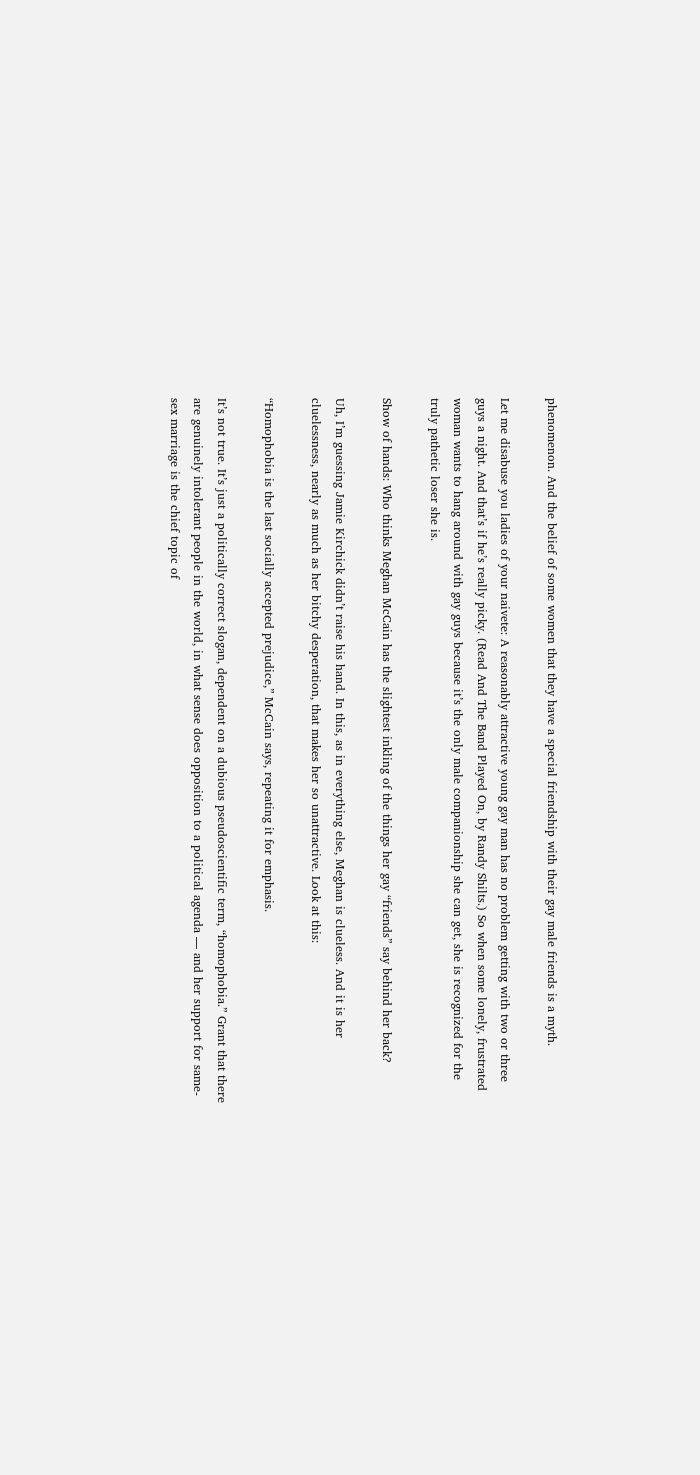phenomenon. And the belief of some women that they have a special friendship with their gay male friends is a myth.

Let me disabuse you ladies of your naivete: A reasonably attractive young gay man has no problem getting with two or three guys a night. And that’s if he’s really picky. (Read And The Band Played On, by Randy Shilts.) So when some lonely, frustrated woman wants to hang around with gay guys because it’s the only male companionship she can get, she is recognized for the truly pathetic loser she is.

Show of hands: Who thinks Meghan McCain has the slightest inkling of the things her gay “friends” say behind her back?

Uh, I’m guessing Jamie Kirchick didn’t raise his hand. In this, as in everything else, Meghan is clueless. And it is her cluelessness, nearly as much as her bitchy desperation, that makes her so unattractive. Look at this:

“Homophobia is the last socially accepted prejudice,” McCain says, repeating it for emphasis.

It’s not true. It’s just a politically correct slogan, dependent on a dubious pseudoscientific term, “homophobia.” Grant that there are genuinely intolerant people in the world, in what sense does opposition to a political agenda — and her support for same-sex marriage is the chief topic of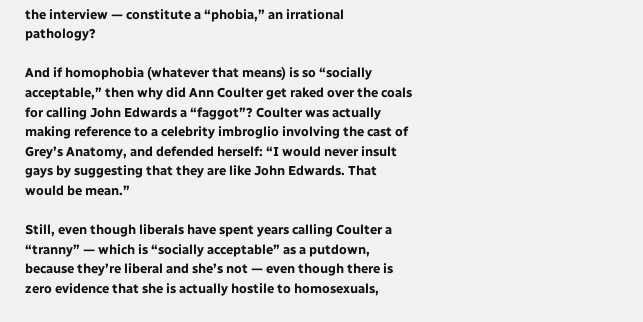the interview — constitute a “phobia,” an irrational pathology?

And if homophobia (whatever that means) is so “socially acceptable,” then why did Ann Coulter get raked over the coals for calling John Edwards a “faggot”? Coulter was actually making reference to a celebrity imbroglio involving the cast of Grey’s Anatomy, and defended herself: “I would never insult gays by suggesting that they are like John Edwards. That would be mean.”

Still, even though liberals have spent years calling Coulter a “tranny” — which is “socially acceptable” as a putdown, because they’re liberal and she’s not — even though there is zero evidence that she is actually hostile to homosexuals,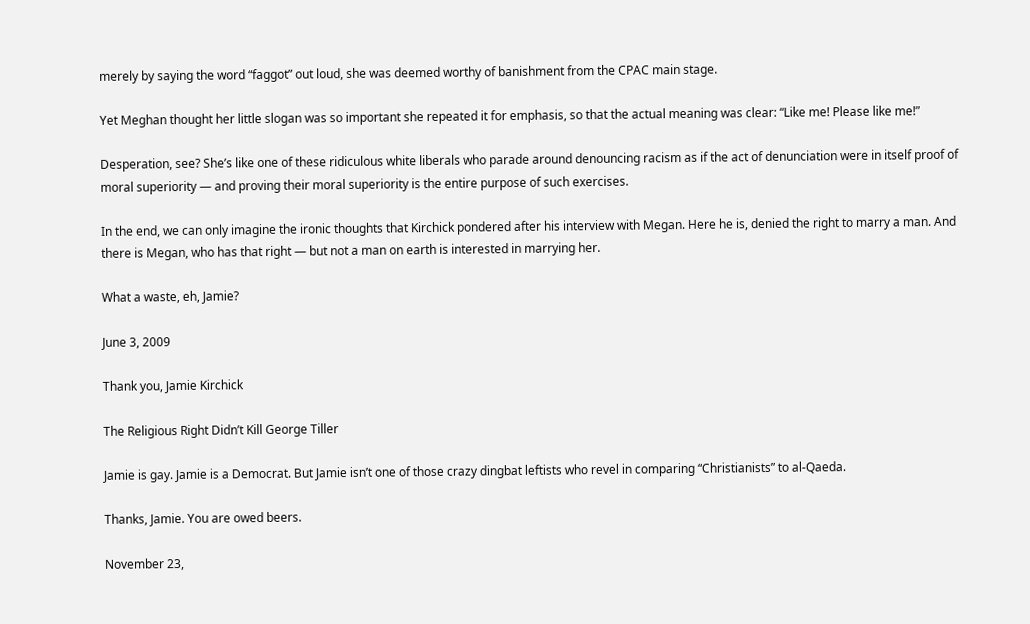merely by saying the word “faggot” out loud, she was deemed worthy of banishment from the CPAC main stage.

Yet Meghan thought her little slogan was so important she repeated it for emphasis, so that the actual meaning was clear: “Like me! Please like me!”

Desperation, see? She’s like one of these ridiculous white liberals who parade around denouncing racism as if the act of denunciation were in itself proof of moral superiority — and proving their moral superiority is the entire purpose of such exercises.

In the end, we can only imagine the ironic thoughts that Kirchick pondered after his interview with Megan. Here he is, denied the right to marry a man. And there is Megan, who has that right — but not a man on earth is interested in marrying her.

What a waste, eh, Jamie?

June 3, 2009

Thank you, Jamie Kirchick

The Religious Right Didn’t Kill George Tiller

Jamie is gay. Jamie is a Democrat. But Jamie isn’t one of those crazy dingbat leftists who revel in comparing “Christianists” to al-Qaeda.

Thanks, Jamie. You are owed beers.

November 23,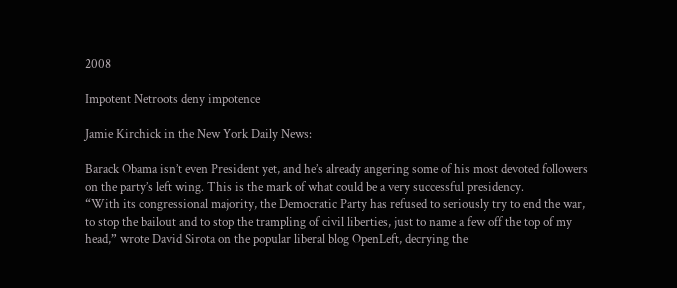2008

Impotent Netroots deny impotence

Jamie Kirchick in the New York Daily News:

Barack Obama isn’t even President yet, and he’s already angering some of his most devoted followers on the party’s left wing. This is the mark of what could be a very successful presidency.
“With its congressional majority, the Democratic Party has refused to seriously try to end the war, to stop the bailout and to stop the trampling of civil liberties, just to name a few off the top of my head,” wrote David Sirota on the popular liberal blog OpenLeft, decrying the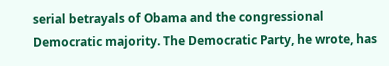serial betrayals of Obama and the congressional Democratic majority. The Democratic Party, he wrote, has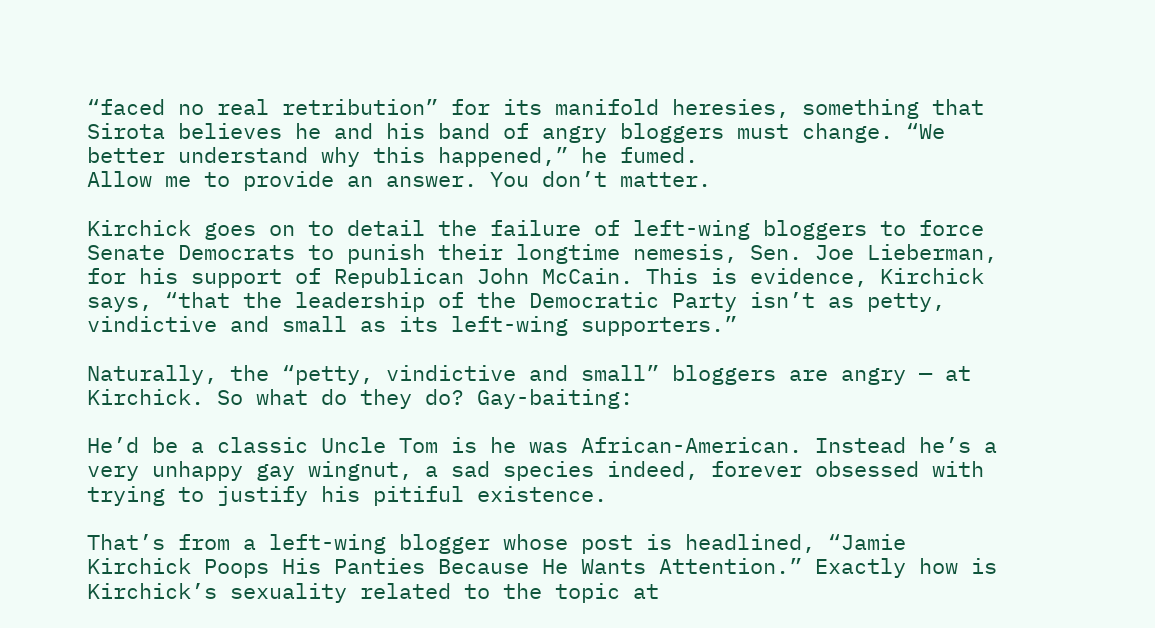“faced no real retribution” for its manifold heresies, something that Sirota believes he and his band of angry bloggers must change. “We better understand why this happened,” he fumed.
Allow me to provide an answer. You don’t matter.

Kirchick goes on to detail the failure of left-wing bloggers to force Senate Democrats to punish their longtime nemesis, Sen. Joe Lieberman, for his support of Republican John McCain. This is evidence, Kirchick says, “that the leadership of the Democratic Party isn’t as petty, vindictive and small as its left-wing supporters.”

Naturally, the “petty, vindictive and small” bloggers are angry — at Kirchick. So what do they do? Gay-baiting:

He’d be a classic Uncle Tom is he was African-American. Instead he’s a very unhappy gay wingnut, a sad species indeed, forever obsessed with trying to justify his pitiful existence.

That’s from a left-wing blogger whose post is headlined, “Jamie Kirchick Poops His Panties Because He Wants Attention.” Exactly how is Kirchick’s sexuality related to the topic at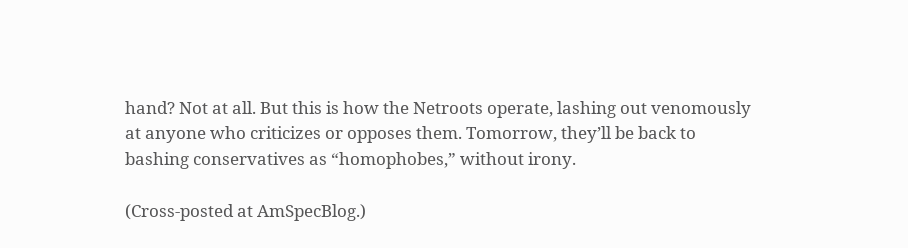hand? Not at all. But this is how the Netroots operate, lashing out venomously at anyone who criticizes or opposes them. Tomorrow, they’ll be back to bashing conservatives as “homophobes,” without irony.

(Cross-posted at AmSpecBlog.)